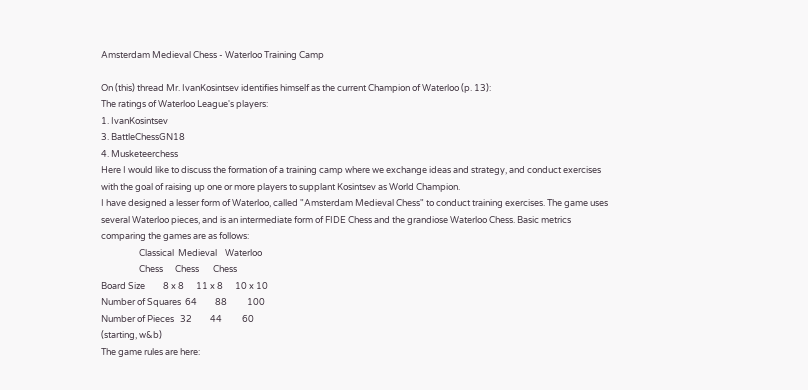Amsterdam Medieval Chess - Waterloo Training Camp

On (this) thread Mr. IvanKosintsev identifies himself as the current Champion of Waterloo (p. 13):
The ratings of Waterloo League's players:
1. IvanKosintsev
3. BattleChessGN18
4. Musketeerchess
Here I would like to discuss the formation of a training camp where we exchange ideas and strategy, and conduct exercises with the goal of raising up one or more players to supplant Kosintsev as World Champion.
I have designed a lesser form of Waterloo, called "Amsterdam Medieval Chess" to conduct training exercises. The game uses several Waterloo pieces, and is an intermediate form of FIDE Chess and the grandiose Waterloo Chess. Basic metrics comparing the games are as follows:
                   Classical  Medieval    Waterloo
                   Chess      Chess       Chess
Board Size         8 x 8      11 x 8      10 x 10
Number of Squares  64         88          100
Number of Pieces   32         44          60
(starting, w&b)
The game rules are here: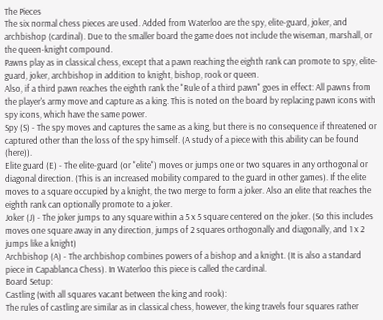The Pieces
The six normal chess pieces are used. Added from Waterloo are the spy, elite-guard, joker, and archbishop (cardinal). Due to the smaller board the game does not include the wiseman, marshall, or the queen-knight compound.
Pawns play as in classical chess, except that a pawn reaching the eighth rank can promote to spy, elite-guard, joker, archbishop in addition to knight, bishop, rook or queen.
Also, if a third pawn reaches the eighth rank the "Rule of a third pawn" goes in effect: All pawns from the player's army move and capture as a king. This is noted on the board by replacing pawn icons with spy icons, which have the same power.
Spy (S) - The spy moves and captures the same as a king, but there is no consequence if threatened or captured other than the loss of the spy himself. (A study of a piece with this ability can be found (here)).
Elite guard (E) - The elite-guard (or "elite") moves or jumps one or two squares in any orthogonal or diagonal direction. (This is an increased mobility compared to the guard in other games). If the elite moves to a square occupied by a knight, the two merge to form a joker. Also an elite that reaches the eighth rank can optionally promote to a joker.
Joker (J) - The joker jumps to any square within a 5 x 5 square centered on the joker. (So this includes moves one square away in any direction, jumps of 2 squares orthogonally and diagonally, and 1 x 2 jumps like a knight)
Archbishop (A) - The archbishop combines powers of a bishop and a knight. (It is also a standard piece in Capablanca Chess). In Waterloo this piece is called the cardinal.
Board Setup:
Castling (with all squares vacant between the king and rook):
The rules of castling are similar as in classical chess, however, the king travels four squares rather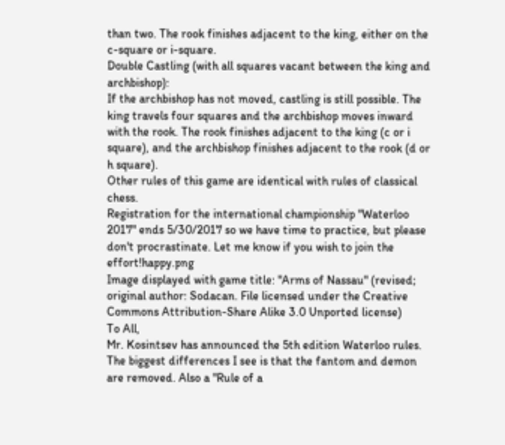than two. The rook finishes adjacent to the king, either on the c-square or i-square.
Double Castling (with all squares vacant between the king and archbishop):
If the archbishop has not moved, castling is still possible. The king travels four squares and the archbishop moves inward with the rook. The rook finishes adjacent to the king (c or i square), and the archbishop finishes adjacent to the rook (d or h square).
Other rules of this game are identical with rules of classical chess.
Registration for the international championship "Waterloo 2017" ends 5/30/2017 so we have time to practice, but please don't procrastinate. Let me know if you wish to join the effort!happy.png
Image displayed with game title: "Arms of Nassau" (revised; original author: Sodacan. File licensed under the Creative Commons Attribution-Share Alike 3.0 Unported license)
To All,
Mr. Kosintsev has announced the 5th edition Waterloo rules. The biggest differences I see is that the fantom and demon are removed. Also a "Rule of a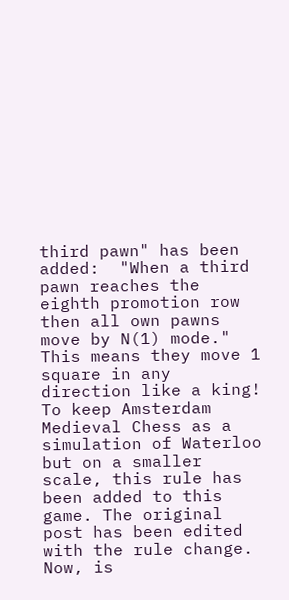third pawn" has been added:  "When a third pawn reaches the eighth promotion row then all own pawns move by N(1) mode." This means they move 1 square in any direction like a king!
To keep Amsterdam Medieval Chess as a simulation of Waterloo but on a smaller scale, this rule has been added to this game. The original post has been edited with the rule change.
Now, is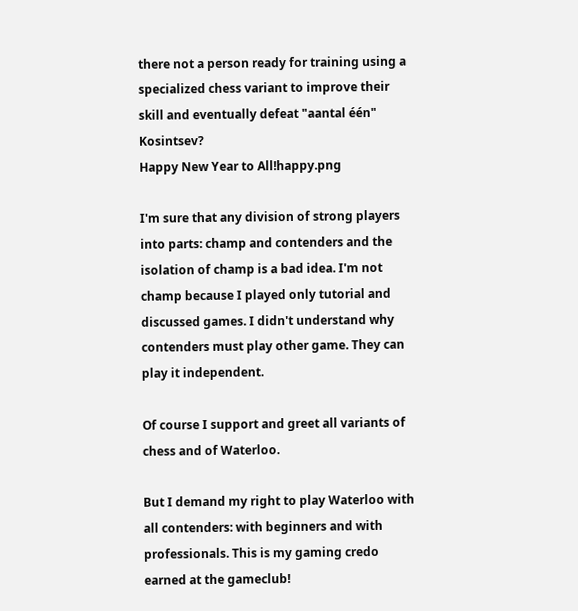there not a person ready for training using a specialized chess variant to improve their skill and eventually defeat "aantal één" Kosintsev?
Happy New Year to All!happy.png

I'm sure that any division of strong players into parts: champ and contenders and the isolation of champ is a bad idea. I'm not champ because I played only tutorial and discussed games. I didn't understand why contenders must play other game. They can play it independent.

Of course I support and greet all variants of chess and of Waterloo.

But I demand my right to play Waterloo with all contenders: with beginners and with professionals. This is my gaming credo earned at the gameclub!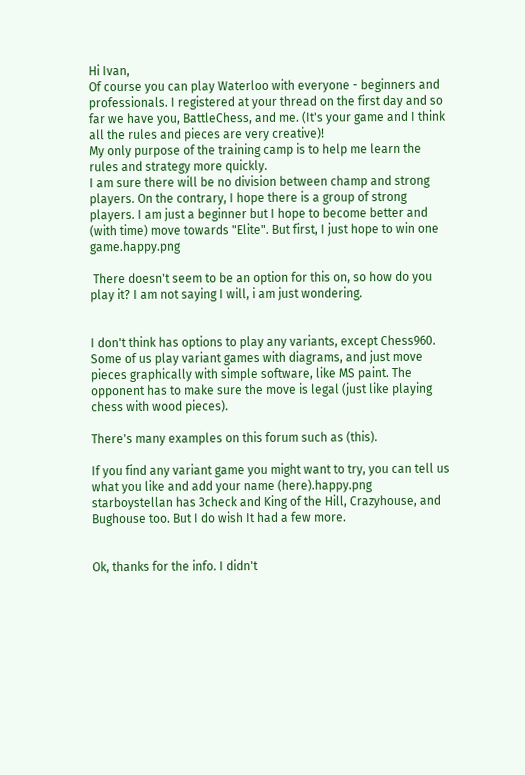Hi Ivan,
Of course you can play Waterloo with everyone - beginners and professionals. I registered at your thread on the first day and so far we have you, BattleChess, and me. (It's your game and I think all the rules and pieces are very creative)!
My only purpose of the training camp is to help me learn the rules and strategy more quickly.
I am sure there will be no division between champ and strong players. On the contrary, I hope there is a group of strong players. I am just a beginner but I hope to become better and (with time) move towards "Elite". But first, I just hope to win one game.happy.png

 There doesn't seem to be an option for this on, so how do you play it? I am not saying I will, i am just wondering.


I don't think has options to play any variants, except Chess960. Some of us play variant games with diagrams, and just move pieces graphically with simple software, like MS paint. The opponent has to make sure the move is legal (just like playing chess with wood pieces).

There's many examples on this forum such as (this).

If you find any variant game you might want to try, you can tell us what you like and add your name (here).happy.png
starboystellan has 3check and King of the Hill, Crazyhouse, and Bughouse too. But I do wish It had a few more.


Ok, thanks for the info. I didn't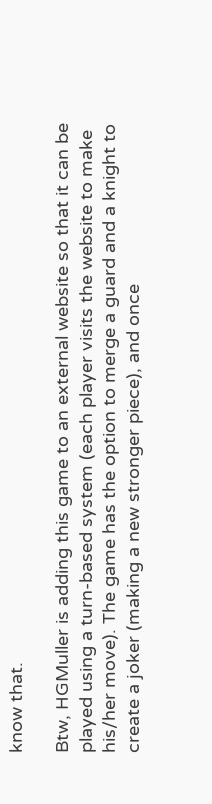know that.

Btw, HGMuller is adding this game to an external website so that it can be played using a turn-based system (each player visits the website to make his/her move). The game has the option to merge a guard and a knight to create a joker (making a new stronger piece), and once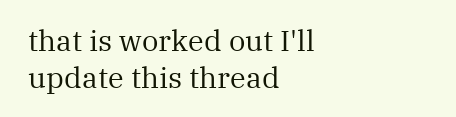that is worked out I'll update this thread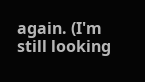again. (I'm still looking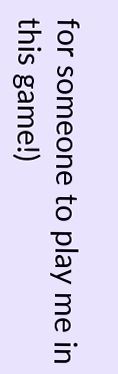for someone to play me in this game!)